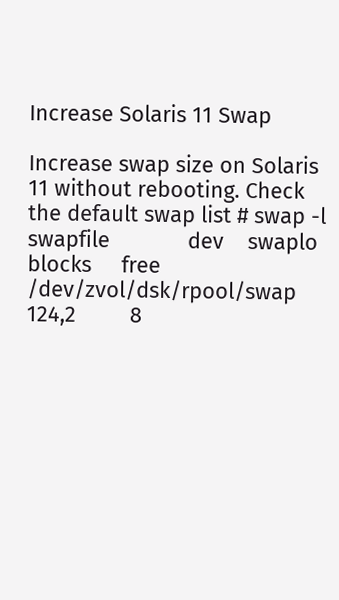Increase Solaris 11 Swap

Increase swap size on Solaris 11 without rebooting. Check the default swap list # swap -l swapfile             dev    swaplo   blocks     free /dev/zvol/dsk/rpool/swap 124,2         8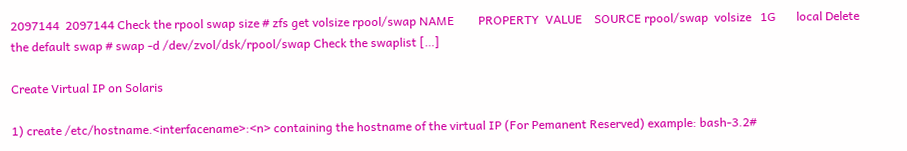2097144  2097144 Check the rpool swap size # zfs get volsize rpool/swap NAME        PROPERTY  VALUE    SOURCE rpool/swap  volsize   1G       local Delete the default swap # swap -d /dev/zvol/dsk/rpool/swap Check the swaplist […]

Create Virtual IP on Solaris

1) create /etc/hostname.<interfacename>:<n> containing the hostname of the virtual IP (For Pemanent Reserved) example: bash-3.2#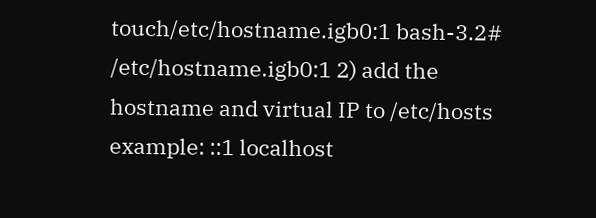touch/etc/hostname.igb0:1 bash-3.2# /etc/hostname.igb0:1 2) add the hostname and virtual IP to /etc/hosts example: ::1 localhost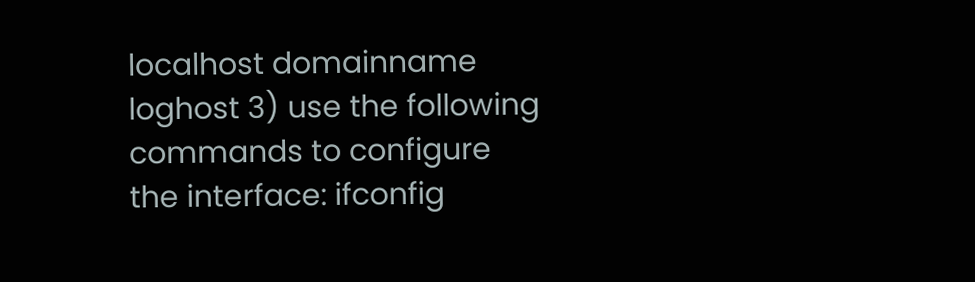localhost domainname loghost 3) use the following commands to configure the interface: ifconfig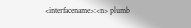<interfacename>:<n> plumb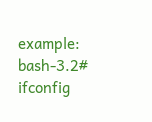example: bash-3.2# ifconfig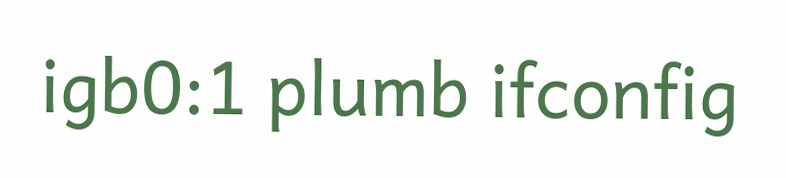igb0:1 plumb ifconfig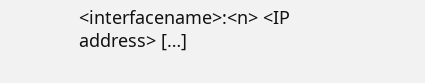<interfacename>:<n> <IP address> […]